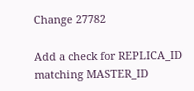Change 27782

Add a check for REPLICA_ID matching MASTER_ID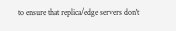to ensure that replica/edge servers don't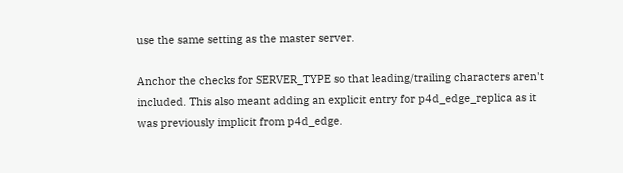use the same setting as the master server.

Anchor the checks for SERVER_TYPE so that leading/trailing characters aren't included. This also meant adding an explicit entry for p4d_edge_replica as it was previously implicit from p4d_edge.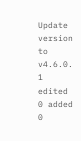Update version to v4.6.0.
1 edited 0 added 0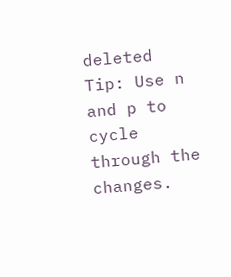deleted
Tip: Use n and p to cycle through the changes.